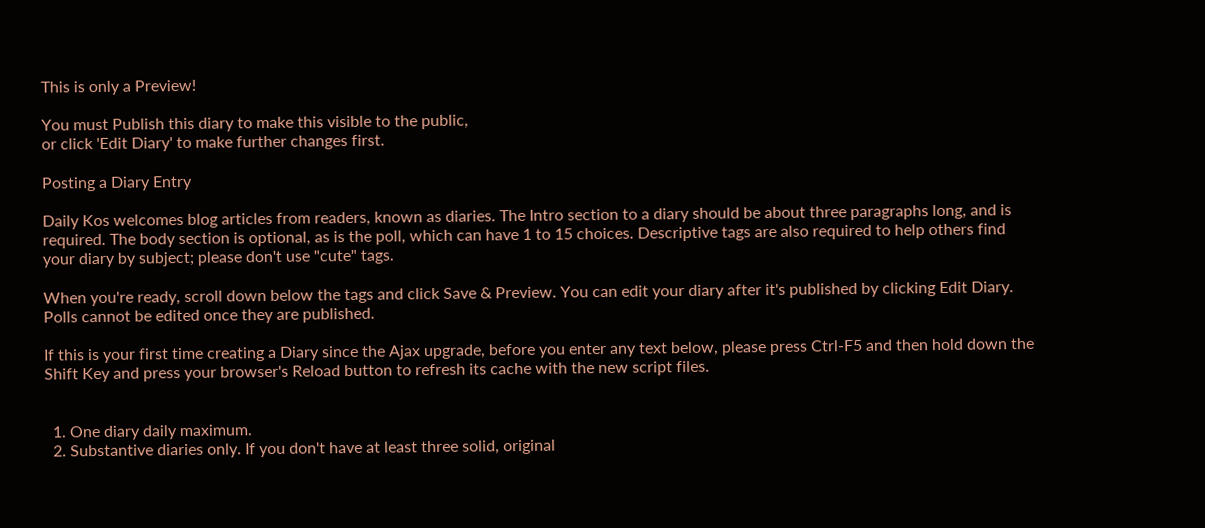This is only a Preview!

You must Publish this diary to make this visible to the public,
or click 'Edit Diary' to make further changes first.

Posting a Diary Entry

Daily Kos welcomes blog articles from readers, known as diaries. The Intro section to a diary should be about three paragraphs long, and is required. The body section is optional, as is the poll, which can have 1 to 15 choices. Descriptive tags are also required to help others find your diary by subject; please don't use "cute" tags.

When you're ready, scroll down below the tags and click Save & Preview. You can edit your diary after it's published by clicking Edit Diary. Polls cannot be edited once they are published.

If this is your first time creating a Diary since the Ajax upgrade, before you enter any text below, please press Ctrl-F5 and then hold down the Shift Key and press your browser's Reload button to refresh its cache with the new script files.


  1. One diary daily maximum.
  2. Substantive diaries only. If you don't have at least three solid, original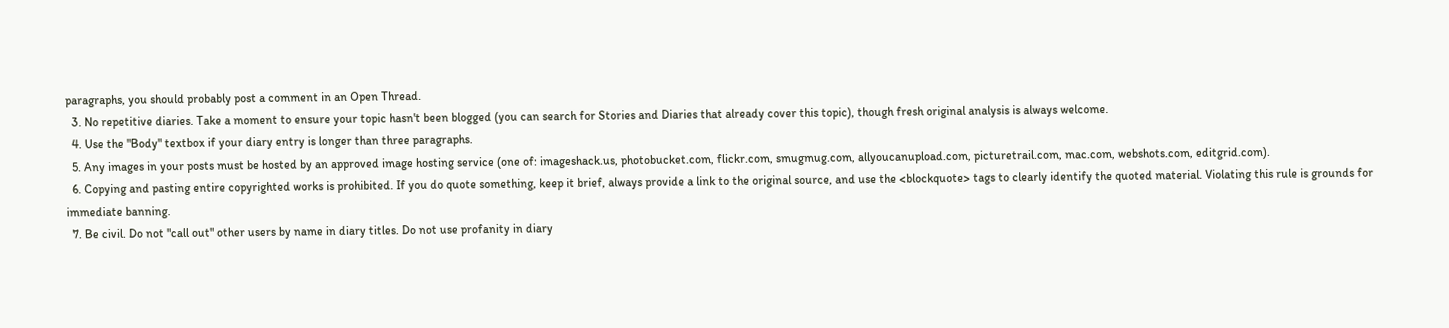paragraphs, you should probably post a comment in an Open Thread.
  3. No repetitive diaries. Take a moment to ensure your topic hasn't been blogged (you can search for Stories and Diaries that already cover this topic), though fresh original analysis is always welcome.
  4. Use the "Body" textbox if your diary entry is longer than three paragraphs.
  5. Any images in your posts must be hosted by an approved image hosting service (one of: imageshack.us, photobucket.com, flickr.com, smugmug.com, allyoucanupload.com, picturetrail.com, mac.com, webshots.com, editgrid.com).
  6. Copying and pasting entire copyrighted works is prohibited. If you do quote something, keep it brief, always provide a link to the original source, and use the <blockquote> tags to clearly identify the quoted material. Violating this rule is grounds for immediate banning.
  7. Be civil. Do not "call out" other users by name in diary titles. Do not use profanity in diary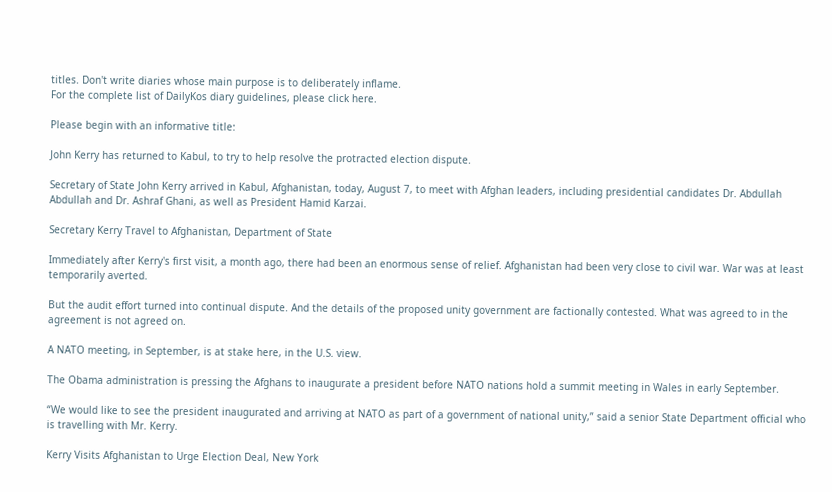titles. Don't write diaries whose main purpose is to deliberately inflame.
For the complete list of DailyKos diary guidelines, please click here.

Please begin with an informative title:

John Kerry has returned to Kabul, to try to help resolve the protracted election dispute.

Secretary of State John Kerry arrived in Kabul, Afghanistan, today, August 7, to meet with Afghan leaders, including presidential candidates Dr. Abdullah Abdullah and Dr. Ashraf Ghani, as well as President Hamid Karzai.

Secretary Kerry Travel to Afghanistan, Department of State

Immediately after Kerry's first visit, a month ago, there had been an enormous sense of relief. Afghanistan had been very close to civil war. War was at least temporarily averted.

But the audit effort turned into continual dispute. And the details of the proposed unity government are factionally contested. What was agreed to in the agreement is not agreed on.

A NATO meeting, in September, is at stake here, in the U.S. view.

The Obama administration is pressing the Afghans to inaugurate a president before NATO nations hold a summit meeting in Wales in early September.

“We would like to see the president inaugurated and arriving at NATO as part of a government of national unity,” said a senior State Department official who is travelling with Mr. Kerry.

Kerry Visits Afghanistan to Urge Election Deal, New York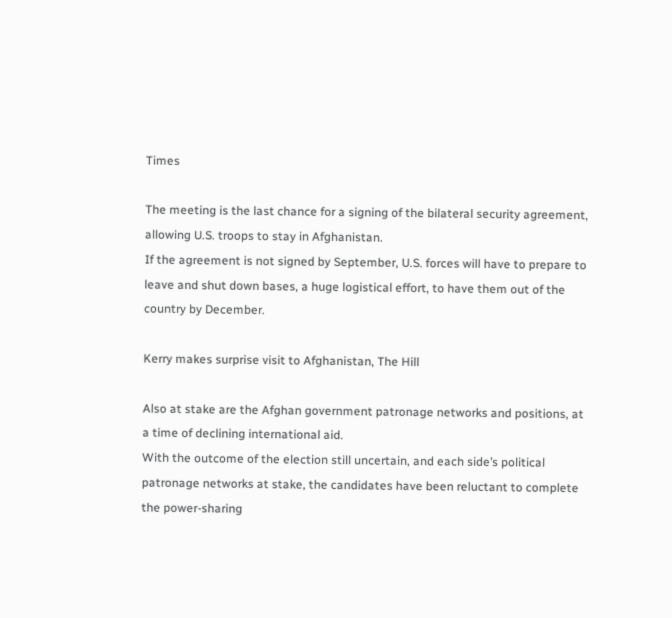Times

The meeting is the last chance for a signing of the bilateral security agreement, allowing U.S. troops to stay in Afghanistan.
If the agreement is not signed by September, U.S. forces will have to prepare to leave and shut down bases, a huge logistical effort, to have them out of the country by December.

Kerry makes surprise visit to Afghanistan, The Hill

Also at stake are the Afghan government patronage networks and positions, at a time of declining international aid.
With the outcome of the election still uncertain, and each side’s political patronage networks at stake, the candidates have been reluctant to complete the power-sharing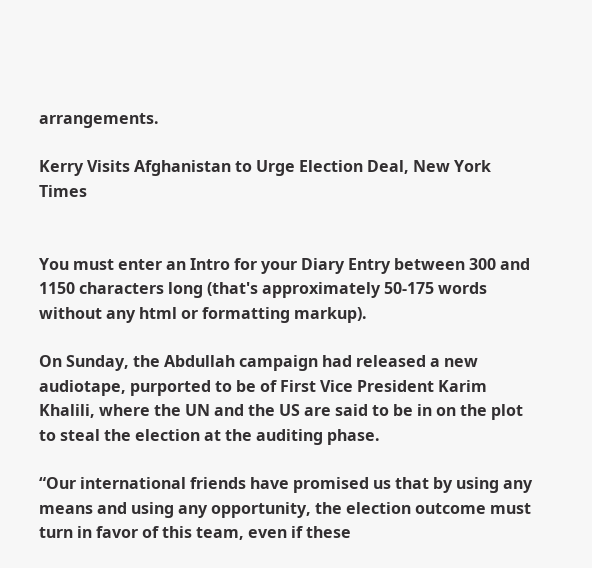arrangements.

Kerry Visits Afghanistan to Urge Election Deal, New York Times


You must enter an Intro for your Diary Entry between 300 and 1150 characters long (that's approximately 50-175 words without any html or formatting markup).

On Sunday, the Abdullah campaign had released a new audiotape, purported to be of First Vice President Karim Khalili, where the UN and the US are said to be in on the plot to steal the election at the auditing phase.

“Our international friends have promised us that by using any means and using any opportunity, the election outcome must turn in favor of this team, even if these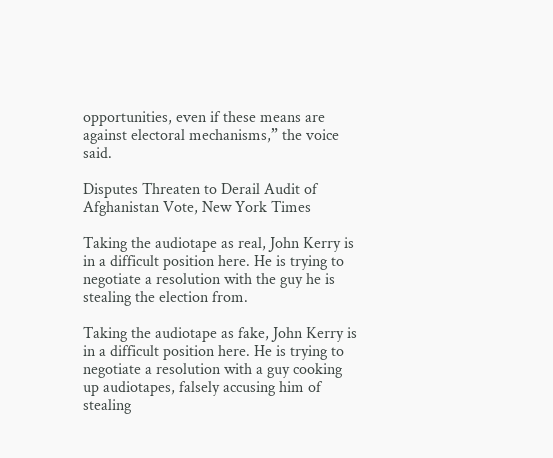opportunities, even if these means are against electoral mechanisms,” the voice said.

Disputes Threaten to Derail Audit of Afghanistan Vote, New York Times

Taking the audiotape as real, John Kerry is in a difficult position here. He is trying to negotiate a resolution with the guy he is stealing the election from.

Taking the audiotape as fake, John Kerry is in a difficult position here. He is trying to negotiate a resolution with a guy cooking up audiotapes, falsely accusing him of stealing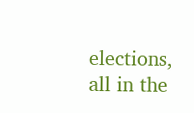elections, all in the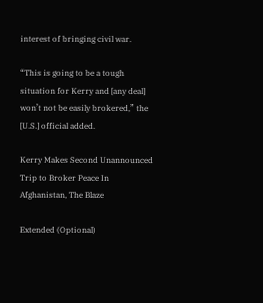interest of bringing civil war.

“This is going to be a tough situation for Kerry and [any deal] won’t not be easily brokered,” the [U.S.] official added.

Kerry Makes Second Unannounced Trip to Broker Peace In Afghanistan, The Blaze

Extended (Optional)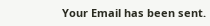Your Email has been sent.